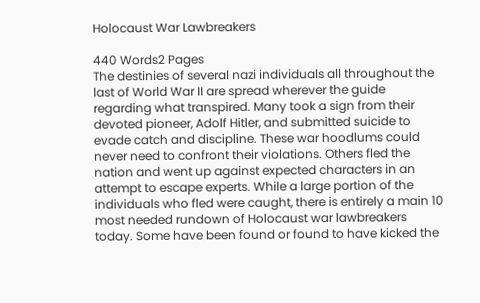Holocaust War Lawbreakers

440 Words2 Pages
The destinies of several nazi individuals all throughout the last of World War II are spread wherever the guide regarding what transpired. Many took a sign from their devoted pioneer, Adolf Hitler, and submitted suicide to evade catch and discipline. These war hoodlums could never need to confront their violations. Others fled the nation and went up against expected characters in an attempt to escape experts. While a large portion of the individuals who fled were caught, there is entirely a main 10 most needed rundown of Holocaust war lawbreakers today. Some have been found or found to have kicked the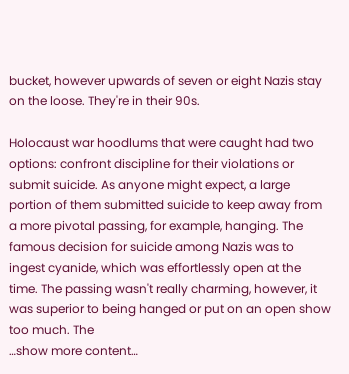bucket, however upwards of seven or eight Nazis stay on the loose. They're in their 90s.

Holocaust war hoodlums that were caught had two options: confront discipline for their violations or submit suicide. As anyone might expect, a large portion of them submitted suicide to keep away from a more pivotal passing, for example, hanging. The famous decision for suicide among Nazis was to ingest cyanide, which was effortlessly open at the time. The passing wasn't really charming, however, it was superior to being hanged or put on an open show too much. The
…show more content…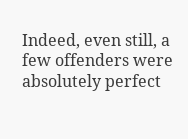Indeed, even still, a few offenders were absolutely perfect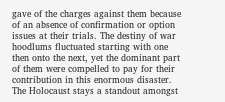gave of the charges against them because of an absence of confirmation or option issues at their trials. The destiny of war hoodlums fluctuated starting with one then onto the next, yet the dominant part of them were compelled to pay for their contribution in this enormous disaster. The Holocaust stays a standout amongst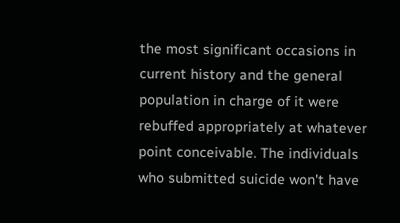the most significant occasions in current history and the general population in charge of it were rebuffed appropriately at whatever point conceivable. The individuals who submitted suicide won't have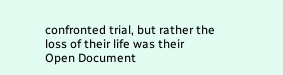confronted trial, but rather the loss of their life was their
Open Document